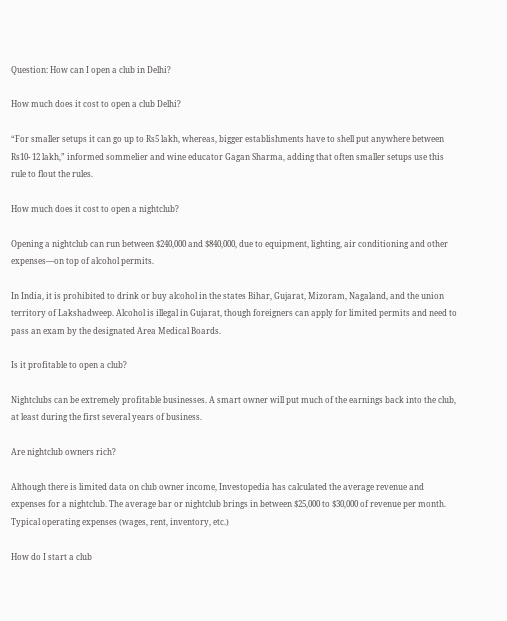Question: How can I open a club in Delhi?

How much does it cost to open a club Delhi?

“For smaller setups it can go up to Rs5 lakh, whereas, bigger establishments have to shell put anywhere between Rs10- 12 lakh,” informed sommelier and wine educator Gagan Sharma, adding that often smaller setups use this rule to flout the rules.

How much does it cost to open a nightclub?

Opening a nightclub can run between $240,000 and $840,000, due to equipment, lighting, air conditioning and other expenses—on top of alcohol permits.

In India, it is prohibited to drink or buy alcohol in the states Bihar, Gujarat, Mizoram, Nagaland, and the union territory of Lakshadweep. Alcohol is illegal in Gujarat, though foreigners can apply for limited permits and need to pass an exam by the designated Area Medical Boards.

Is it profitable to open a club?

Nightclubs can be extremely profitable businesses. A smart owner will put much of the earnings back into the club, at least during the first several years of business.

Are nightclub owners rich?

Although there is limited data on club owner income, Investopedia has calculated the average revenue and expenses for a nightclub. The average bar or nightclub brings in between $25,000 to $30,000 of revenue per month. Typical operating expenses (wages, rent, inventory, etc.)

How do I start a club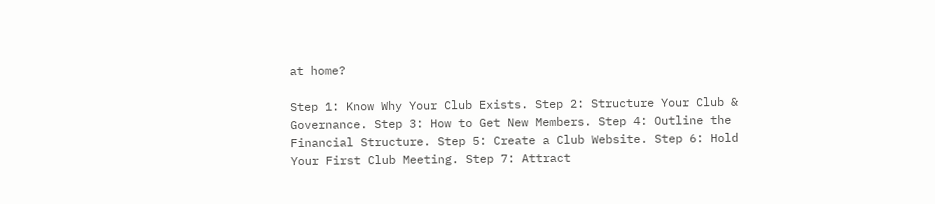at home?

Step 1: Know Why Your Club Exists. Step 2: Structure Your Club & Governance. Step 3: How to Get New Members. Step 4: Outline the Financial Structure. Step 5: Create a Club Website. Step 6: Hold Your First Club Meeting. Step 7: Attract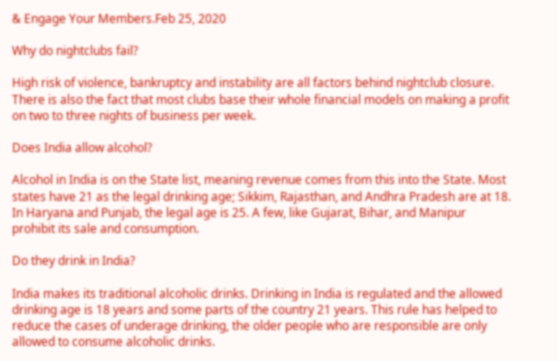& Engage Your Members.Feb 25, 2020

Why do nightclubs fail?

High risk of violence, bankruptcy and instability are all factors behind nightclub closure. There is also the fact that most clubs base their whole financial models on making a profit on two to three nights of business per week.

Does India allow alcohol?

Alcohol in India is on the State list, meaning revenue comes from this into the State. Most states have 21 as the legal drinking age; Sikkim, Rajasthan, and Andhra Pradesh are at 18. In Haryana and Punjab, the legal age is 25. A few, like Gujarat, Bihar, and Manipur prohibit its sale and consumption.

Do they drink in India?

India makes its traditional alcoholic drinks. Drinking in India is regulated and the allowed drinking age is 18 years and some parts of the country 21 years. This rule has helped to reduce the cases of underage drinking, the older people who are responsible are only allowed to consume alcoholic drinks.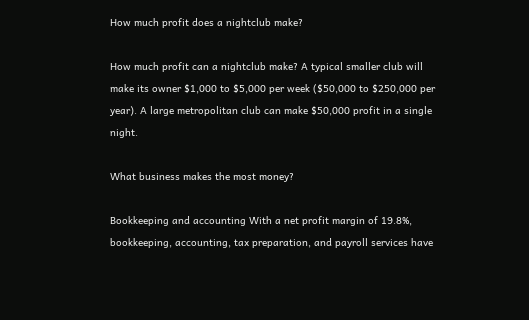How much profit does a nightclub make?

How much profit can a nightclub make? A typical smaller club will make its owner $1,000 to $5,000 per week ($50,000 to $250,000 per year). A large metropolitan club can make $50,000 profit in a single night.

What business makes the most money?

Bookkeeping and accounting With a net profit margin of 19.8%, bookkeeping, accounting, tax preparation, and payroll services have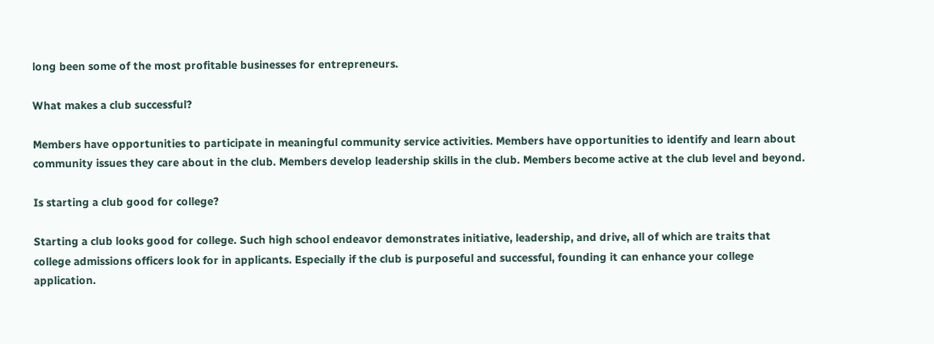long been some of the most profitable businesses for entrepreneurs.

What makes a club successful?

Members have opportunities to participate in meaningful community service activities. Members have opportunities to identify and learn about community issues they care about in the club. Members develop leadership skills in the club. Members become active at the club level and beyond.

Is starting a club good for college?

Starting a club looks good for college. Such high school endeavor demonstrates initiative, leadership, and drive, all of which are traits that college admissions officers look for in applicants. Especially if the club is purposeful and successful, founding it can enhance your college application.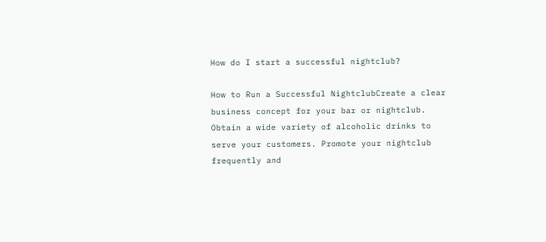How do I start a successful nightclub?

How to Run a Successful NightclubCreate a clear business concept for your bar or nightclub. Obtain a wide variety of alcoholic drinks to serve your customers. Promote your nightclub frequently and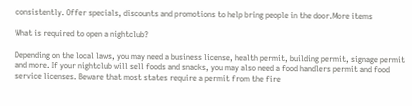consistently. Offer specials, discounts and promotions to help bring people in the door.More items

What is required to open a nightclub?

Depending on the local laws, you may need a business license, health permit, building permit, signage permit and more. If your nightclub will sell foods and snacks, you may also need a food handlers permit and food service licenses. Beware that most states require a permit from the fire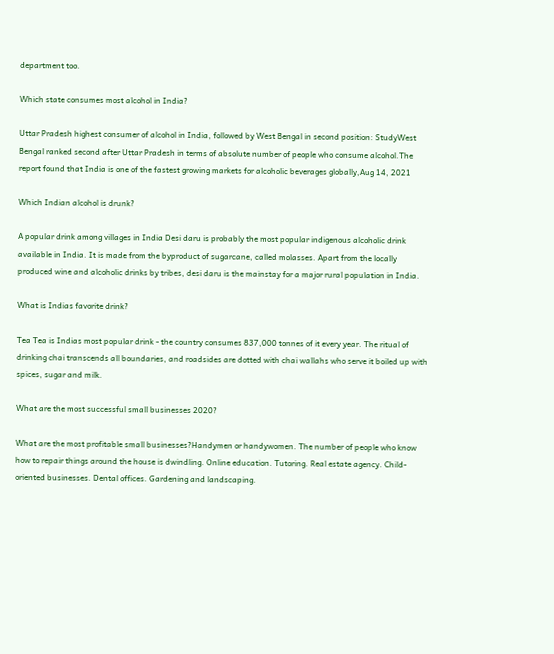department too.

Which state consumes most alcohol in India?

Uttar Pradesh highest consumer of alcohol in India, followed by West Bengal in second position: StudyWest Bengal ranked second after Uttar Pradesh in terms of absolute number of people who consume alcohol.The report found that India is one of the fastest growing markets for alcoholic beverages globally,Aug 14, 2021

Which Indian alcohol is drunk?

A popular drink among villages in India Desi daru is probably the most popular indigenous alcoholic drink available in India. It is made from the byproduct of sugarcane, called molasses. Apart from the locally produced wine and alcoholic drinks by tribes, desi daru is the mainstay for a major rural population in India.

What is Indias favorite drink?

Tea Tea is Indias most popular drink - the country consumes 837,000 tonnes of it every year. The ritual of drinking chai transcends all boundaries, and roadsides are dotted with chai wallahs who serve it boiled up with spices, sugar and milk.

What are the most successful small businesses 2020?

What are the most profitable small businesses?Handymen or handywomen. The number of people who know how to repair things around the house is dwindling. Online education. Tutoring. Real estate agency. Child-oriented businesses. Dental offices. Gardening and landscaping.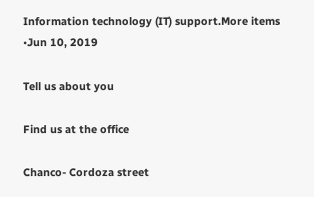Information technology (IT) support.More items •Jun 10, 2019

Tell us about you

Find us at the office

Chanco- Cordoza street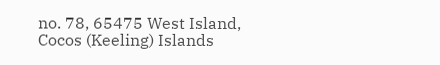no. 78, 65475 West Island, Cocos (Keeling) Islands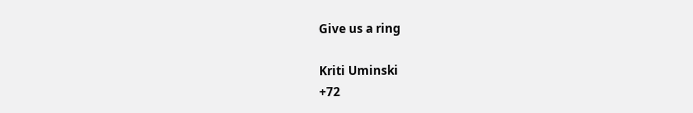Give us a ring

Kriti Uminski
+72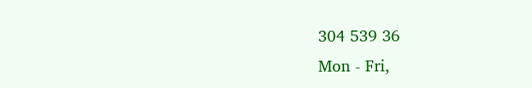304 539 36
Mon - Fri,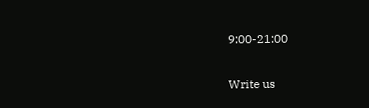9:00-21:00

Write us